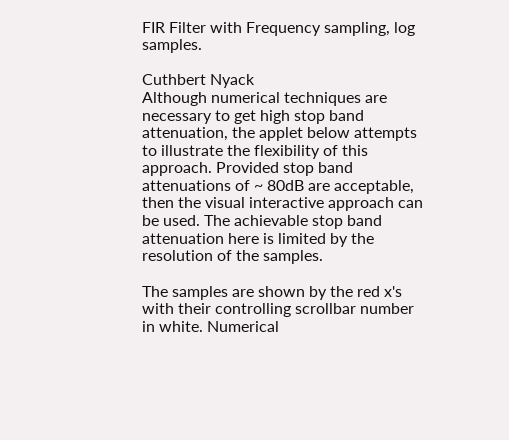FIR Filter with Frequency sampling, log samples.

Cuthbert Nyack
Although numerical techniques are necessary to get high stop band attenuation, the applet below attempts to illustrate the flexibility of this approach. Provided stop band attenuations of ~ 80dB are acceptable, then the visual interactive approach can be used. The achievable stop band attenuation here is limited by the resolution of the samples.

The samples are shown by the red x's with their controlling scrollbar number in white. Numerical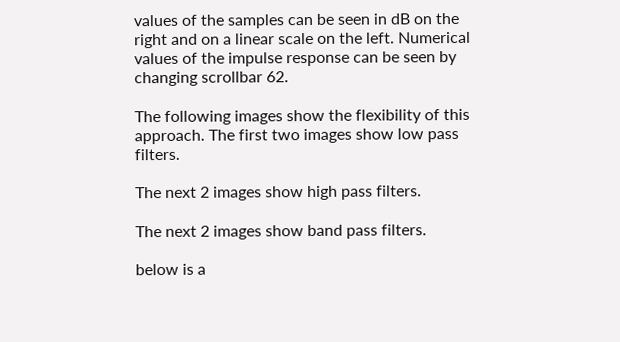values of the samples can be seen in dB on the right and on a linear scale on the left. Numerical values of the impulse response can be seen by changing scrollbar 62.

The following images show the flexibility of this approach. The first two images show low pass filters.

The next 2 images show high pass filters.

The next 2 images show band pass filters.

below is a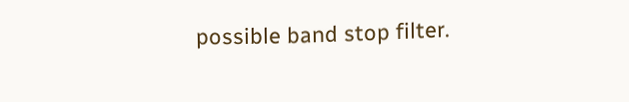possible band stop filter.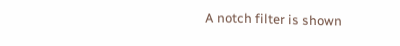A notch filter is shown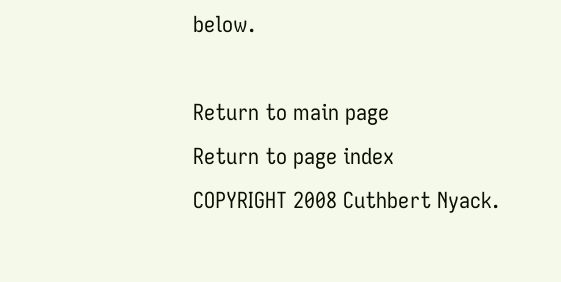below.

Return to main page
Return to page index
COPYRIGHT 2008 Cuthbert Nyack.